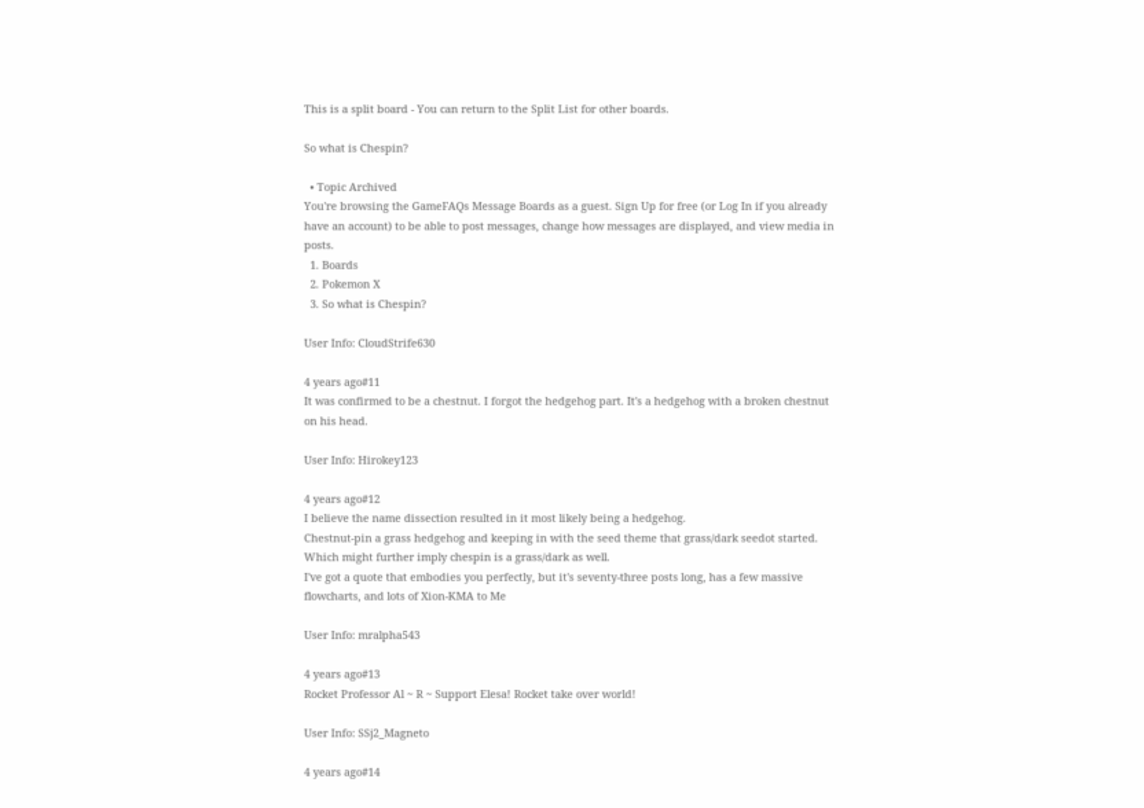This is a split board - You can return to the Split List for other boards.

So what is Chespin?

  • Topic Archived
You're browsing the GameFAQs Message Boards as a guest. Sign Up for free (or Log In if you already have an account) to be able to post messages, change how messages are displayed, and view media in posts.
  1. Boards
  2. Pokemon X
  3. So what is Chespin?

User Info: CloudStrife630

4 years ago#11
It was confirmed to be a chestnut. I forgot the hedgehog part. It's a hedgehog with a broken chestnut on his head.

User Info: Hirokey123

4 years ago#12
I believe the name dissection resulted in it most likely being a hedgehog.
Chestnut-pin a grass hedgehog and keeping in with the seed theme that grass/dark seedot started. Which might further imply chespin is a grass/dark as well.
I've got a quote that embodies you perfectly, but it's seventy-three posts long, has a few massive flowcharts, and lots of Xion-KMA to Me

User Info: mralpha543

4 years ago#13
Rocket Professor Al ~ R ~ Support Elesa! Rocket take over world!

User Info: SSj2_Magneto

4 years ago#14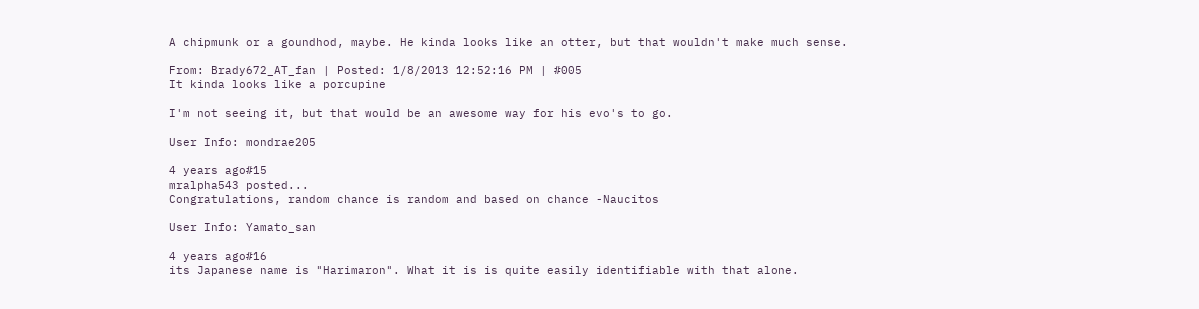A chipmunk or a goundhod, maybe. He kinda looks like an otter, but that wouldn't make much sense.

From: Brady672_AT_fan | Posted: 1/8/2013 12:52:16 PM | #005
It kinda looks like a porcupine

I'm not seeing it, but that would be an awesome way for his evo's to go.

User Info: mondrae205

4 years ago#15
mralpha543 posted...
Congratulations, random chance is random and based on chance -Naucitos

User Info: Yamato_san

4 years ago#16
its Japanese name is "Harimaron". What it is is quite easily identifiable with that alone.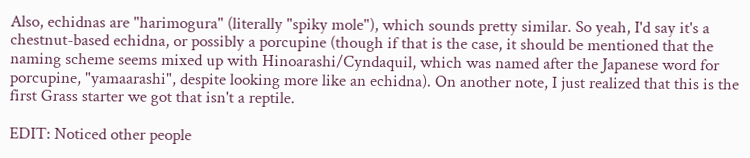Also, echidnas are "harimogura" (literally "spiky mole"), which sounds pretty similar. So yeah, I'd say it's a chestnut-based echidna, or possibly a porcupine (though if that is the case, it should be mentioned that the naming scheme seems mixed up with Hinoarashi/Cyndaquil, which was named after the Japanese word for porcupine, "yamaarashi", despite looking more like an echidna). On another note, I just realized that this is the first Grass starter we got that isn't a reptile.

EDIT: Noticed other people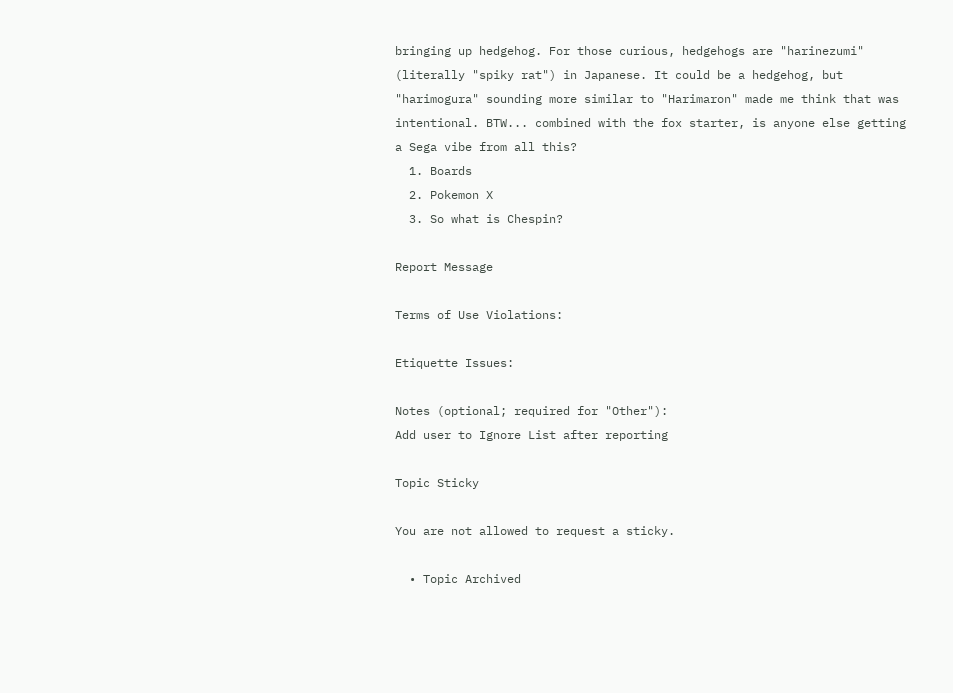bringing up hedgehog. For those curious, hedgehogs are "harinezumi" (literally "spiky rat") in Japanese. It could be a hedgehog, but "harimogura" sounding more similar to "Harimaron" made me think that was intentional. BTW... combined with the fox starter, is anyone else getting a Sega vibe from all this?
  1. Boards
  2. Pokemon X
  3. So what is Chespin?

Report Message

Terms of Use Violations:

Etiquette Issues:

Notes (optional; required for "Other"):
Add user to Ignore List after reporting

Topic Sticky

You are not allowed to request a sticky.

  • Topic Archived